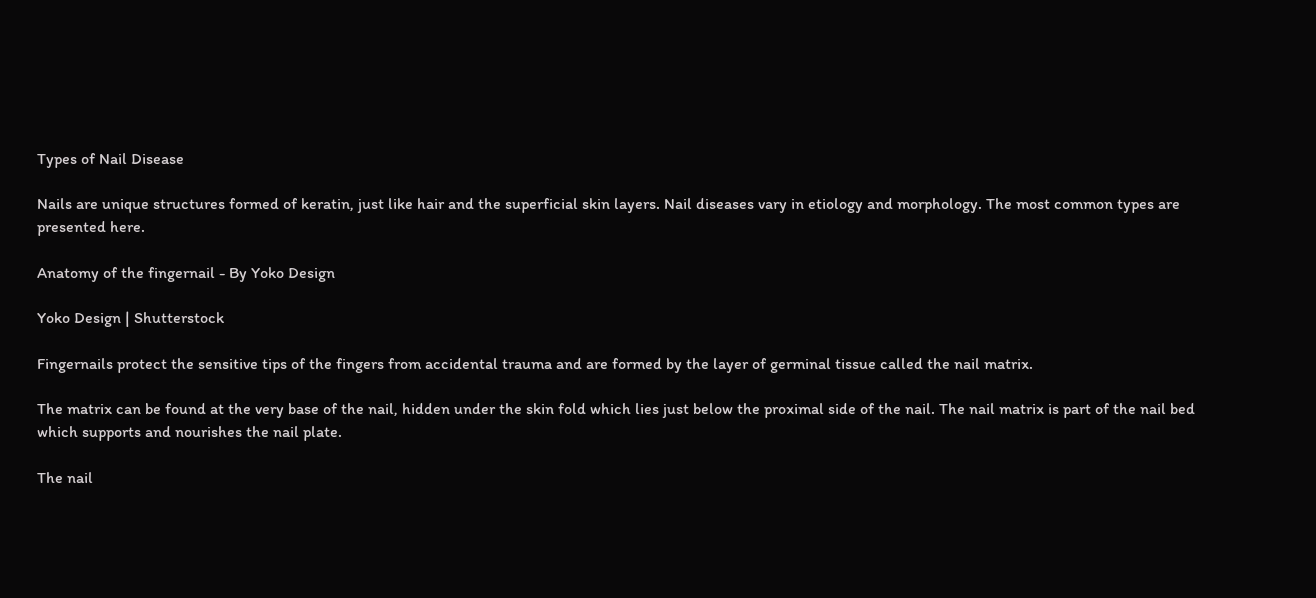Types of Nail Disease

Nails are unique structures formed of keratin, just like hair and the superficial skin layers. Nail diseases vary in etiology and morphology. The most common types are presented here.

Anatomy of the fingernail - By Yoko Design

Yoko Design | Shutterstock

Fingernails protect the sensitive tips of the fingers from accidental trauma and are formed by the layer of germinal tissue called the nail matrix.

The matrix can be found at the very base of the nail, hidden under the skin fold which lies just below the proximal side of the nail. The nail matrix is part of the nail bed which supports and nourishes the nail plate.

The nail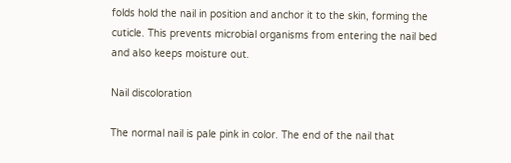folds hold the nail in position and anchor it to the skin, forming the cuticle. This prevents microbial organisms from entering the nail bed and also keeps moisture out.

Nail discoloration

The normal nail is pale pink in color. The end of the nail that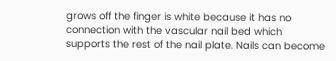grows off the finger is white because it has no connection with the vascular nail bed which supports the rest of the nail plate. Nails can become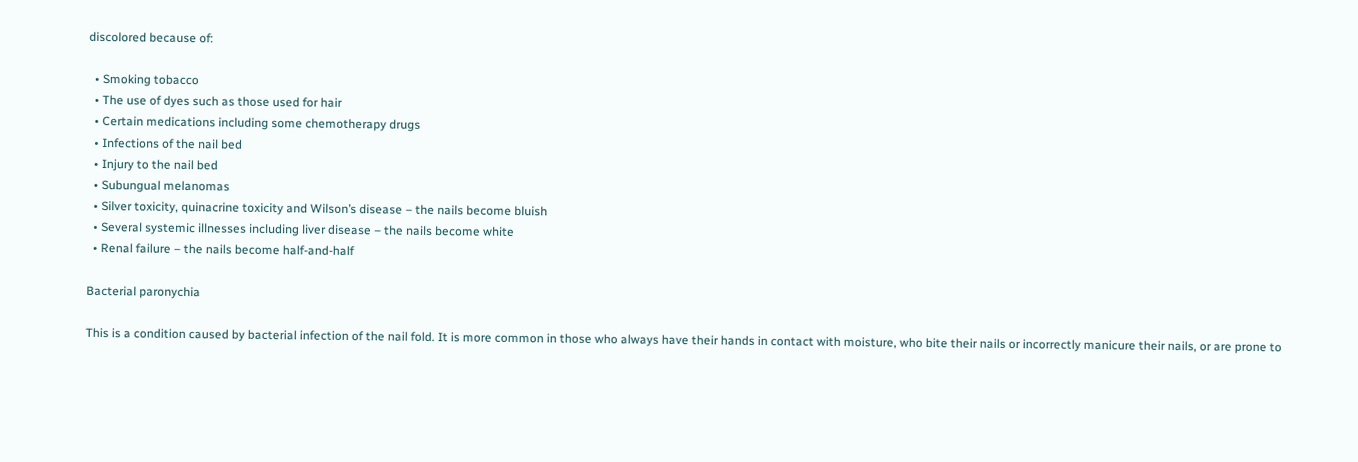discolored because of:

  • Smoking tobacco
  • The use of dyes such as those used for hair
  • Certain medications including some chemotherapy drugs
  • Infections of the nail bed
  • Injury to the nail bed
  • Subungual melanomas
  • Silver toxicity, quinacrine toxicity and Wilson’s disease – the nails become bluish
  • Several systemic illnesses including liver disease – the nails become white
  • Renal failure – the nails become half-and-half

Bacterial paronychia

This is a condition caused by bacterial infection of the nail fold. It is more common in those who always have their hands in contact with moisture, who bite their nails or incorrectly manicure their nails, or are prone to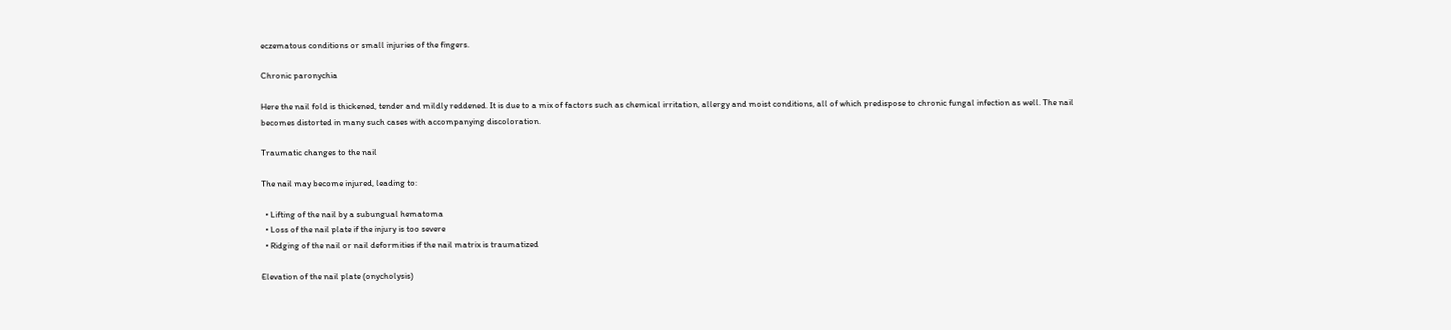eczematous conditions or small injuries of the fingers.

Chronic paronychia

Here the nail fold is thickened, tender and mildly reddened. It is due to a mix of factors such as chemical irritation, allergy and moist conditions, all of which predispose to chronic fungal infection as well. The nail becomes distorted in many such cases with accompanying discoloration.

Traumatic changes to the nail

The nail may become injured, leading to:

  • Lifting of the nail by a subungual hematoma
  • Loss of the nail plate if the injury is too severe
  • Ridging of the nail or nail deformities if the nail matrix is traumatized

Elevation of the nail plate (onycholysis)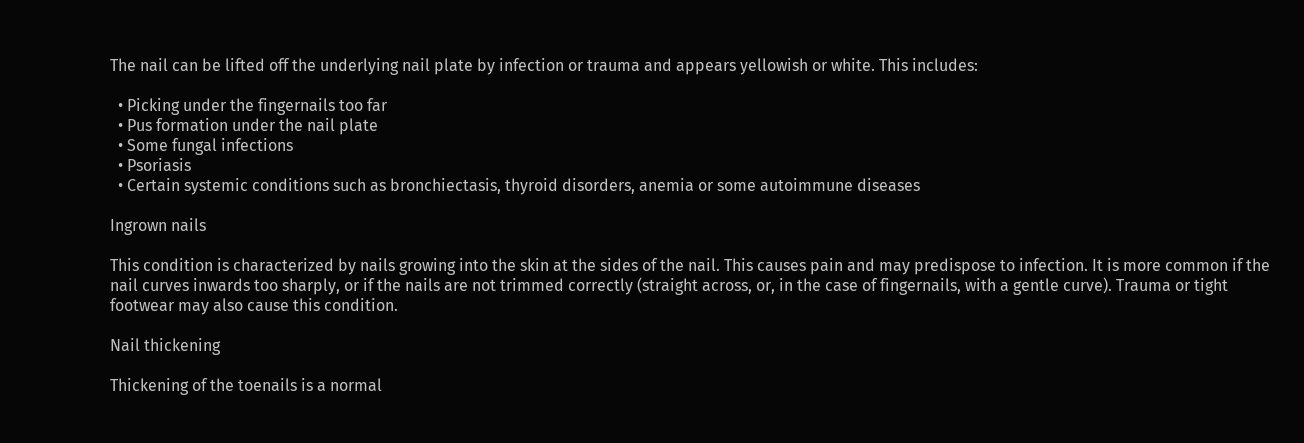The nail can be lifted off the underlying nail plate by infection or trauma and appears yellowish or white. This includes:

  • Picking under the fingernails too far
  • Pus formation under the nail plate
  • Some fungal infections
  • Psoriasis
  • Certain systemic conditions such as bronchiectasis, thyroid disorders, anemia or some autoimmune diseases

Ingrown nails

This condition is characterized by nails growing into the skin at the sides of the nail. This causes pain and may predispose to infection. It is more common if the nail curves inwards too sharply, or if the nails are not trimmed correctly (straight across, or, in the case of fingernails, with a gentle curve). Trauma or tight footwear may also cause this condition.

Nail thickening

Thickening of the toenails is a normal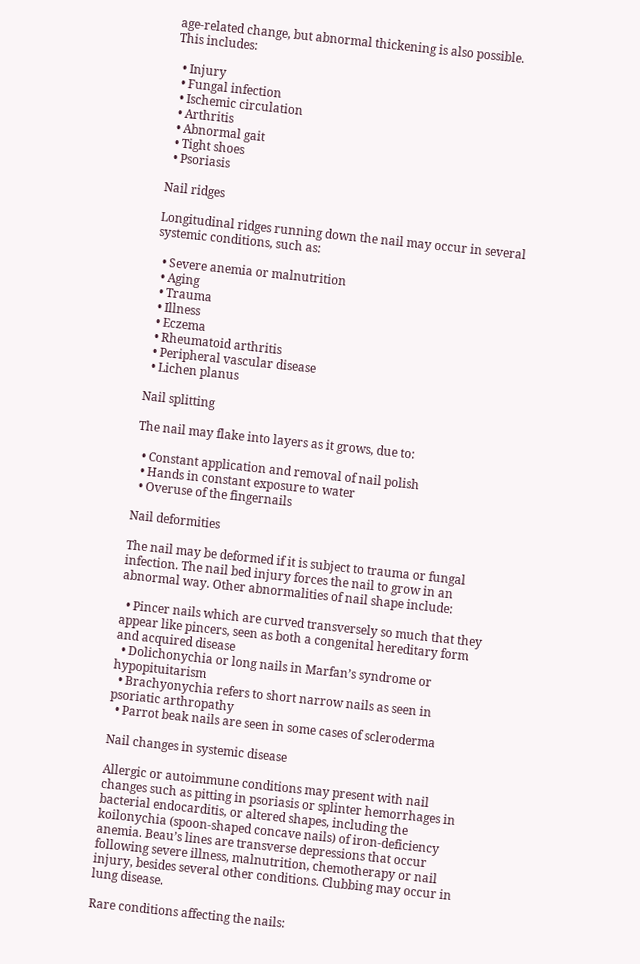age-related change, but abnormal thickening is also possible. This includes:

  • Injury
  • Fungal infection
  • Ischemic circulation
  • Arthritis
  • Abnormal gait
  • Tight shoes
  • Psoriasis

Nail ridges

Longitudinal ridges running down the nail may occur in several systemic conditions, such as:

  • Severe anemia or malnutrition
  • Aging
  • Trauma
  • Illness
  • Eczema
  • Rheumatoid arthritis
  • Peripheral vascular disease
  • Lichen planus

Nail splitting

The nail may flake into layers as it grows, due to:

  • Constant application and removal of nail polish
  • Hands in constant exposure to water
  • Overuse of the fingernails

Nail deformities

The nail may be deformed if it is subject to trauma or fungal infection. The nail bed injury forces the nail to grow in an abnormal way. Other abnormalities of nail shape include:

  • Pincer nails which are curved transversely so much that they appear like pincers, seen as both a congenital hereditary form and acquired disease
  • Dolichonychia or long nails in Marfan’s syndrome or hypopituitarism
  • Brachyonychia refers to short narrow nails as seen in psoriatic arthropathy
  • Parrot beak nails are seen in some cases of scleroderma

Nail changes in systemic disease

Allergic or autoimmune conditions may present with nail changes such as pitting in psoriasis or splinter hemorrhages in bacterial endocarditis, or altered shapes, including the koilonychia (spoon-shaped concave nails) of iron-deficiency anemia. Beau’s lines are transverse depressions that occur following severe illness, malnutrition, chemotherapy or nail injury, besides several other conditions. Clubbing may occur in lung disease.

Rare conditions affecting the nails: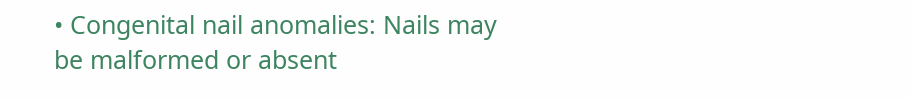• Congenital nail anomalies: Nails may be malformed or absent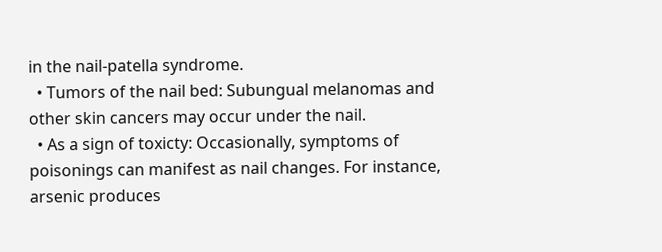in the nail-patella syndrome.
  • Tumors of the nail bed: Subungual melanomas and other skin cancers may occur under the nail.
  • As a sign of toxicty: Occasionally, symptoms of poisonings can manifest as nail changes. For instance, arsenic produces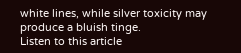white lines, while silver toxicity may produce a bluish tinge.
Listen to this article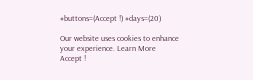#buttons=(Accept !) #days=(20)

Our website uses cookies to enhance your experience. Learn More
Accept !